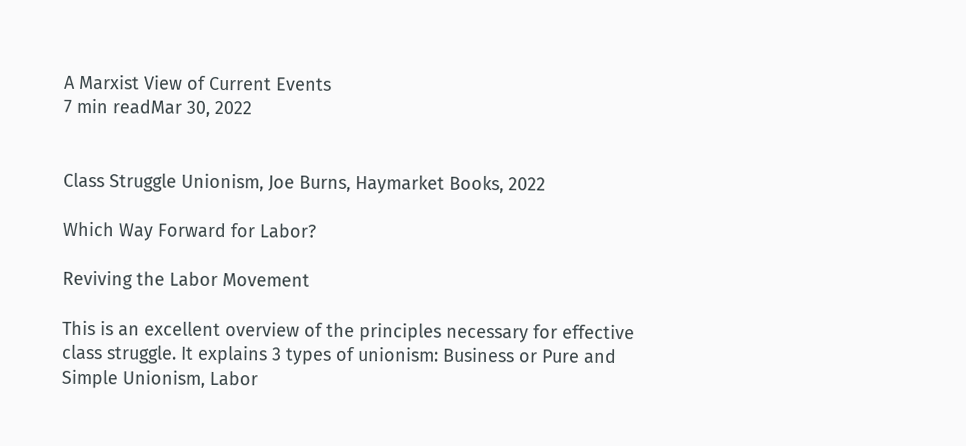A Marxist View of Current Events
7 min readMar 30, 2022


Class Struggle Unionism, Joe Burns, Haymarket Books, 2022

Which Way Forward for Labor?

Reviving the Labor Movement

This is an excellent overview of the principles necessary for effective class struggle. It explains 3 types of unionism: Business or Pure and Simple Unionism, Labor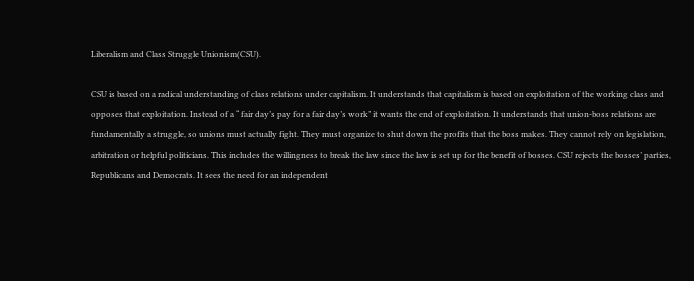Liberalism and Class Struggle Unionism(CSU).

CSU is based on a radical understanding of class relations under capitalism. It understands that capitalism is based on exploitation of the working class and opposes that exploitation. Instead of a “ fair day’s pay for a fair day’s work” it wants the end of exploitation. It understands that union-boss relations are fundamentally a struggle, so unions must actually fight. They must organize to shut down the profits that the boss makes. They cannot rely on legislation, arbitration or helpful politicians. This includes the willingness to break the law since the law is set up for the benefit of bosses. CSU rejects the bosses’ parties, Republicans and Democrats. It sees the need for an independent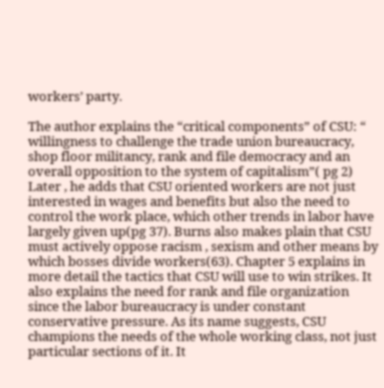workers’ party.

The author explains the “critical components” of CSU: “ willingness to challenge the trade union bureaucracy, shop floor militancy, rank and file democracy and an overall opposition to the system of capitalism”( pg 2) Later , he adds that CSU oriented workers are not just interested in wages and benefits but also the need to control the work place, which other trends in labor have largely given up(pg 37). Burns also makes plain that CSU must actively oppose racism , sexism and other means by which bosses divide workers(63). Chapter 5 explains in more detail the tactics that CSU will use to win strikes. It also explains the need for rank and file organization since the labor bureaucracy is under constant conservative pressure. As its name suggests, CSU champions the needs of the whole working class, not just particular sections of it. It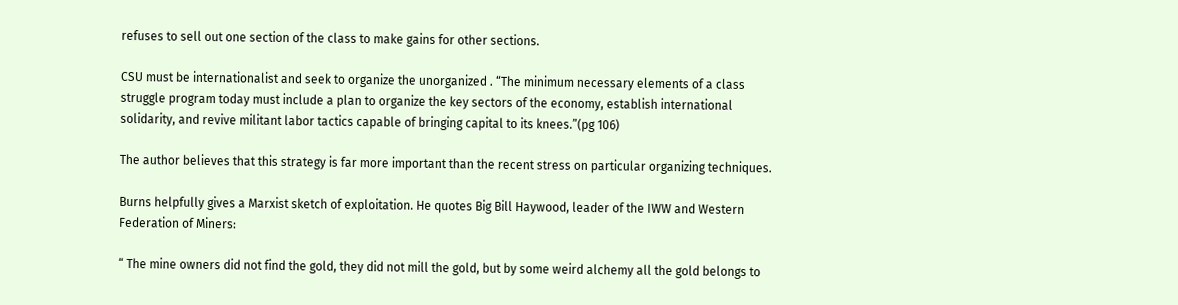refuses to sell out one section of the class to make gains for other sections.

CSU must be internationalist and seek to organize the unorganized . “The minimum necessary elements of a class struggle program today must include a plan to organize the key sectors of the economy, establish international solidarity, and revive militant labor tactics capable of bringing capital to its knees.”(pg 106)

The author believes that this strategy is far more important than the recent stress on particular organizing techniques.

Burns helpfully gives a Marxist sketch of exploitation. He quotes Big Bill Haywood, leader of the IWW and Western Federation of Miners:

“ The mine owners did not find the gold, they did not mill the gold, but by some weird alchemy all the gold belongs to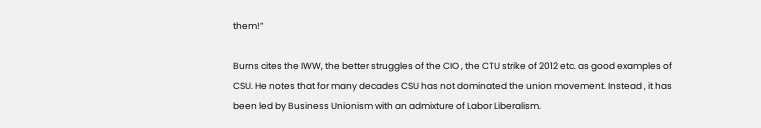them!”

Burns cites the IWW, the better struggles of the CIO , the CTU strike of 2012 etc. as good examples of CSU. He notes that for many decades CSU has not dominated the union movement. Instead , it has been led by Business Unionism with an admixture of Labor Liberalism.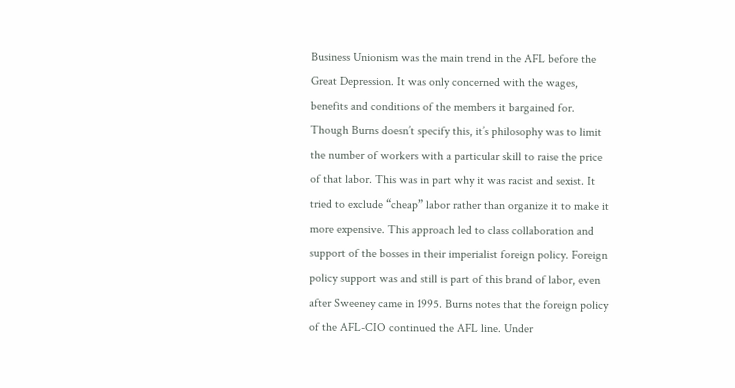Business Unionism was the main trend in the AFL before the Great Depression. It was only concerned with the wages, benefits and conditions of the members it bargained for. Though Burns doesn’t specify this, it’s philosophy was to limit the number of workers with a particular skill to raise the price of that labor. This was in part why it was racist and sexist. It tried to exclude “cheap” labor rather than organize it to make it more expensive. This approach led to class collaboration and support of the bosses in their imperialist foreign policy. Foreign policy support was and still is part of this brand of labor, even after Sweeney came in 1995. Burns notes that the foreign policy of the AFL-CIO continued the AFL line. Under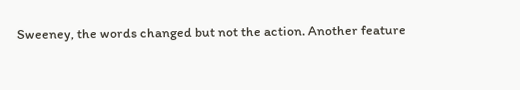Sweeney, the words changed but not the action. Another feature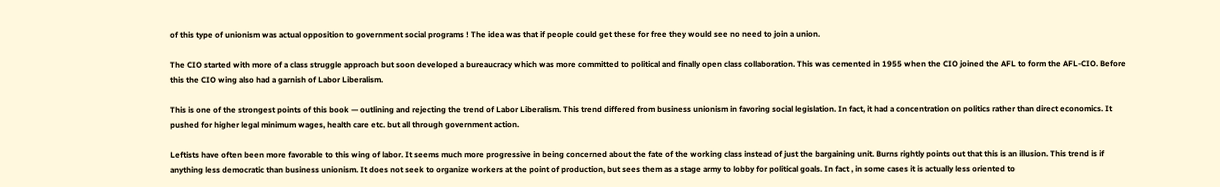of this type of unionism was actual opposition to government social programs ! The idea was that if people could get these for free they would see no need to join a union.

The CIO started with more of a class struggle approach but soon developed a bureaucracy which was more committed to political and finally open class collaboration. This was cemented in 1955 when the CIO joined the AFL to form the AFL-CIO. Before this the CIO wing also had a garnish of Labor Liberalism.

This is one of the strongest points of this book — outlining and rejecting the trend of Labor Liberalism. This trend differed from business unionism in favoring social legislation. In fact, it had a concentration on politics rather than direct economics. It pushed for higher legal minimum wages, health care etc. but all through government action.

Leftists have often been more favorable to this wing of labor. It seems much more progressive in being concerned about the fate of the working class instead of just the bargaining unit. Burns rightly points out that this is an illusion. This trend is if anything less democratic than business unionism. It does not seek to organize workers at the point of production, but sees them as a stage army to lobby for political goals. In fact , in some cases it is actually less oriented to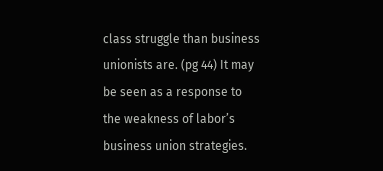class struggle than business unionists are. (pg 44) It may be seen as a response to the weakness of labor’s business union strategies.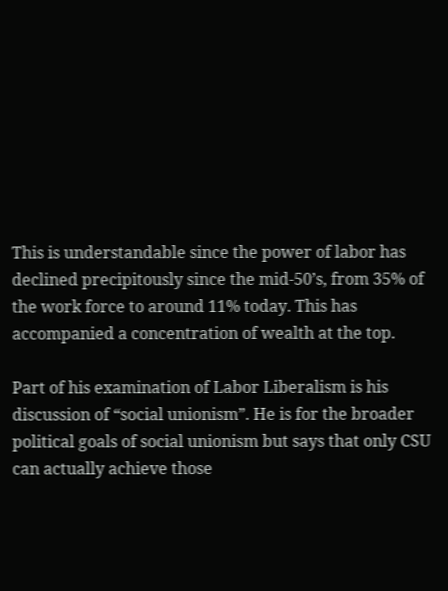This is understandable since the power of labor has declined precipitously since the mid-50’s, from 35% of the work force to around 11% today. This has accompanied a concentration of wealth at the top.

Part of his examination of Labor Liberalism is his discussion of “social unionism”. He is for the broader political goals of social unionism but says that only CSU can actually achieve those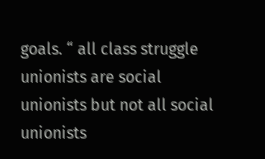goals. “ all class struggle unionists are social unionists but not all social unionists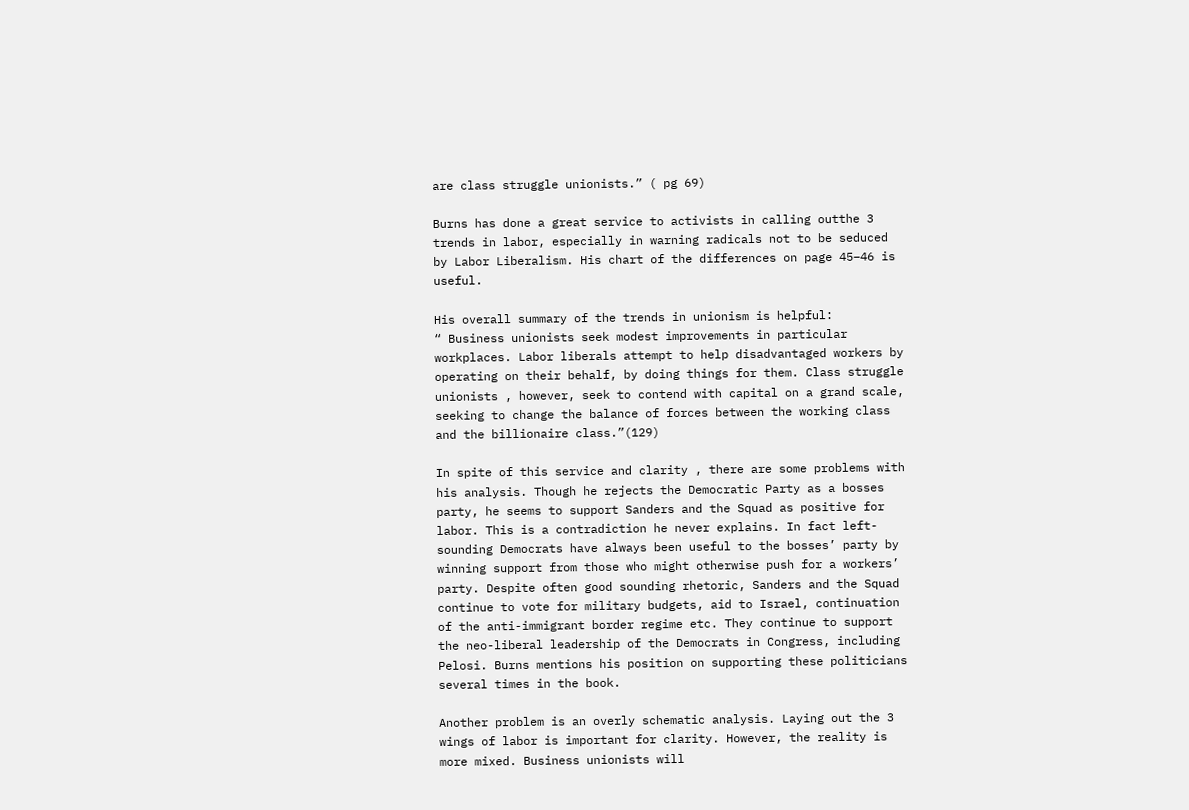are class struggle unionists.” ( pg 69)

Burns has done a great service to activists in calling outthe 3 trends in labor, especially in warning radicals not to be seduced by Labor Liberalism. His chart of the differences on page 45–46 is useful.

His overall summary of the trends in unionism is helpful:
“ Business unionists seek modest improvements in particular workplaces. Labor liberals attempt to help disadvantaged workers by operating on their behalf, by doing things for them. Class struggle unionists , however, seek to contend with capital on a grand scale, seeking to change the balance of forces between the working class and the billionaire class.”(129)

In spite of this service and clarity , there are some problems with his analysis. Though he rejects the Democratic Party as a bosses party, he seems to support Sanders and the Squad as positive for labor. This is a contradiction he never explains. In fact left-sounding Democrats have always been useful to the bosses’ party by winning support from those who might otherwise push for a workers’ party. Despite often good sounding rhetoric, Sanders and the Squad continue to vote for military budgets, aid to Israel, continuation of the anti-immigrant border regime etc. They continue to support the neo-liberal leadership of the Democrats in Congress, including Pelosi. Burns mentions his position on supporting these politicians several times in the book.

Another problem is an overly schematic analysis. Laying out the 3 wings of labor is important for clarity. However, the reality is more mixed. Business unionists will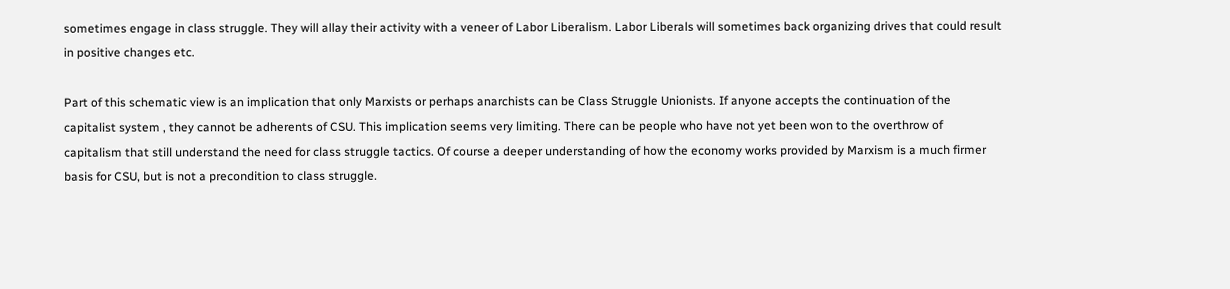sometimes engage in class struggle. They will allay their activity with a veneer of Labor Liberalism. Labor Liberals will sometimes back organizing drives that could result in positive changes etc.

Part of this schematic view is an implication that only Marxists or perhaps anarchists can be Class Struggle Unionists. If anyone accepts the continuation of the capitalist system , they cannot be adherents of CSU. This implication seems very limiting. There can be people who have not yet been won to the overthrow of capitalism that still understand the need for class struggle tactics. Of course a deeper understanding of how the economy works provided by Marxism is a much firmer basis for CSU, but is not a precondition to class struggle.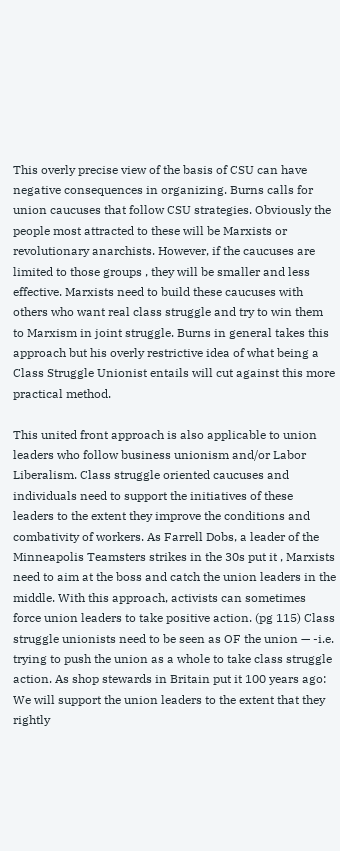This overly precise view of the basis of CSU can have negative consequences in organizing. Burns calls for union caucuses that follow CSU strategies. Obviously the people most attracted to these will be Marxists or revolutionary anarchists. However, if the caucuses are limited to those groups , they will be smaller and less effective. Marxists need to build these caucuses with others who want real class struggle and try to win them to Marxism in joint struggle. Burns in general takes this approach but his overly restrictive idea of what being a Class Struggle Unionist entails will cut against this more practical method.

This united front approach is also applicable to union leaders who follow business unionism and/or Labor Liberalism. Class struggle oriented caucuses and individuals need to support the initiatives of these leaders to the extent they improve the conditions and combativity of workers. As Farrell Dobs, a leader of the Minneapolis Teamsters strikes in the 30s put it , Marxists need to aim at the boss and catch the union leaders in the middle. With this approach, activists can sometimes force union leaders to take positive action. (pg 115) Class struggle unionists need to be seen as OF the union — -i.e. trying to push the union as a whole to take class struggle action. As shop stewards in Britain put it 100 years ago: We will support the union leaders to the extent that they rightly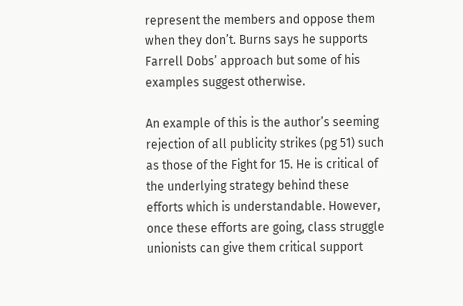represent the members and oppose them when they don’t. Burns says he supports Farrell Dobs’ approach but some of his examples suggest otherwise.

An example of this is the author’s seeming rejection of all publicity strikes (pg 51) such as those of the Fight for 15. He is critical of the underlying strategy behind these efforts which is understandable. However, once these efforts are going, class struggle unionists can give them critical support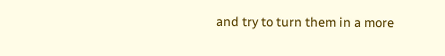and try to turn them in a more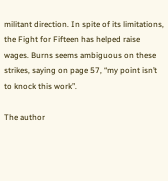militant direction. In spite of its limitations, the Fight for Fifteen has helped raise wages. Burns seems ambiguous on these strikes, saying on page 57, “my point isn’t to knock this work”.

The author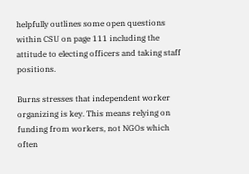helpfully outlines some open questions within CSU on page 111 including the attitude to electing officers and taking staff positions.

Burns stresses that independent worker organizing is key. This means relying on funding from workers, not NGOs which often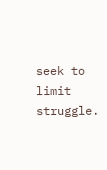seek to limit struggle.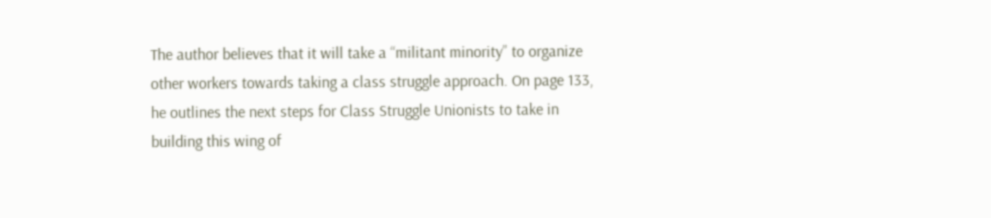The author believes that it will take a “militant minority” to organize other workers towards taking a class struggle approach. On page 133, he outlines the next steps for Class Struggle Unionists to take in building this wing of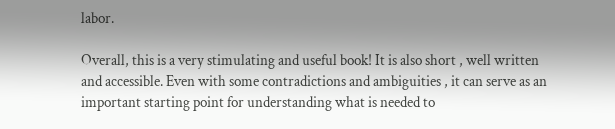labor.

Overall, this is a very stimulating and useful book! It is also short , well written and accessible. Even with some contradictions and ambiguities , it can serve as an important starting point for understanding what is needed to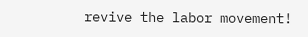revive the labor movement!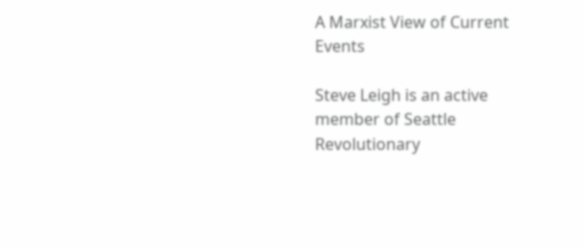A Marxist View of Current Events

Steve Leigh is an active member of Seattle Revolutionary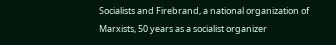Socialists and Firebrand, a national organization of Marxists, 50 years as a socialist organizer